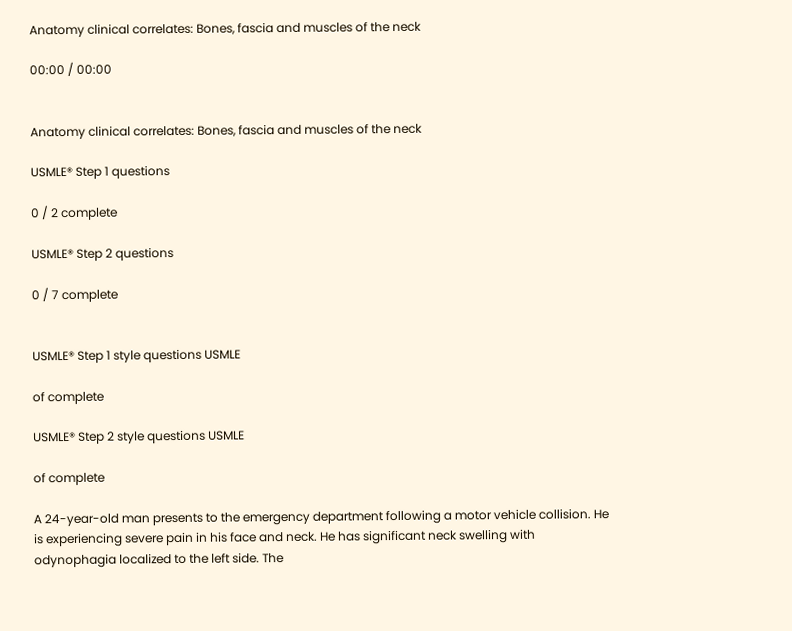Anatomy clinical correlates: Bones, fascia and muscles of the neck

00:00 / 00:00


Anatomy clinical correlates: Bones, fascia and muscles of the neck

USMLE® Step 1 questions

0 / 2 complete

USMLE® Step 2 questions

0 / 7 complete


USMLE® Step 1 style questions USMLE

of complete

USMLE® Step 2 style questions USMLE

of complete

A 24-year-old man presents to the emergency department following a motor vehicle collision. He is experiencing severe pain in his face and neck. He has significant neck swelling with odynophagia localized to the left side. The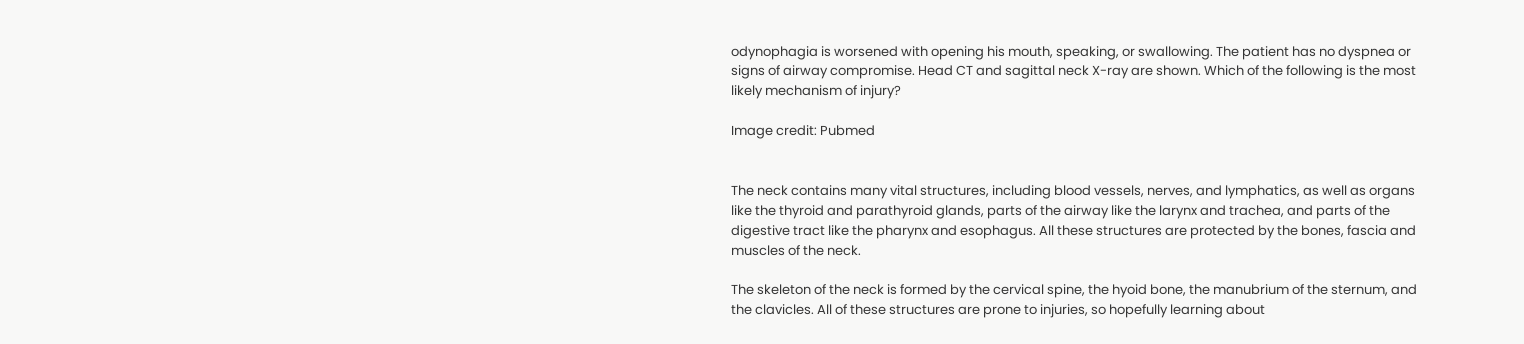odynophagia is worsened with opening his mouth, speaking, or swallowing. The patient has no dyspnea or signs of airway compromise. Head CT and sagittal neck X-ray are shown. Which of the following is the most likely mechanism of injury?

Image credit: Pubmed


The neck contains many vital structures, including blood vessels, nerves, and lymphatics, as well as organs like the thyroid and parathyroid glands, parts of the airway like the larynx and trachea, and parts of the digestive tract like the pharynx and esophagus. All these structures are protected by the bones, fascia and muscles of the neck.

The skeleton of the neck is formed by the cervical spine, the hyoid bone, the manubrium of the sternum, and the clavicles. All of these structures are prone to injuries, so hopefully learning about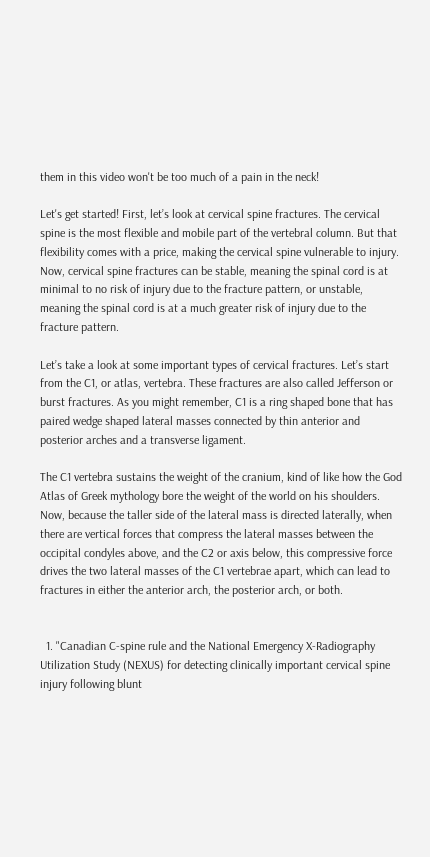them in this video won't be too much of a pain in the neck!

Let's get started! First, let’s look at cervical spine fractures. The cervical spine is the most flexible and mobile part of the vertebral column. But that flexibility comes with a price, making the cervical spine vulnerable to injury. Now, cervical spine fractures can be stable, meaning the spinal cord is at minimal to no risk of injury due to the fracture pattern, or unstable, meaning the spinal cord is at a much greater risk of injury due to the fracture pattern.

Let’s take a look at some important types of cervical fractures. Let’s start from the C1, or atlas, vertebra. These fractures are also called Jefferson or burst fractures. As you might remember, C1 is a ring shaped bone that has paired wedge shaped lateral masses connected by thin anterior and posterior arches and a transverse ligament.

The C1 vertebra sustains the weight of the cranium, kind of like how the God Atlas of Greek mythology bore the weight of the world on his shoulders. Now, because the taller side of the lateral mass is directed laterally, when there are vertical forces that compress the lateral masses between the occipital condyles above, and the C2 or axis below, this compressive force drives the two lateral masses of the C1 vertebrae apart, which can lead to fractures in either the anterior arch, the posterior arch, or both.


  1. "Canadian C-spine rule and the National Emergency X-Radiography Utilization Study (NEXUS) for detecting clinically important cervical spine injury following blunt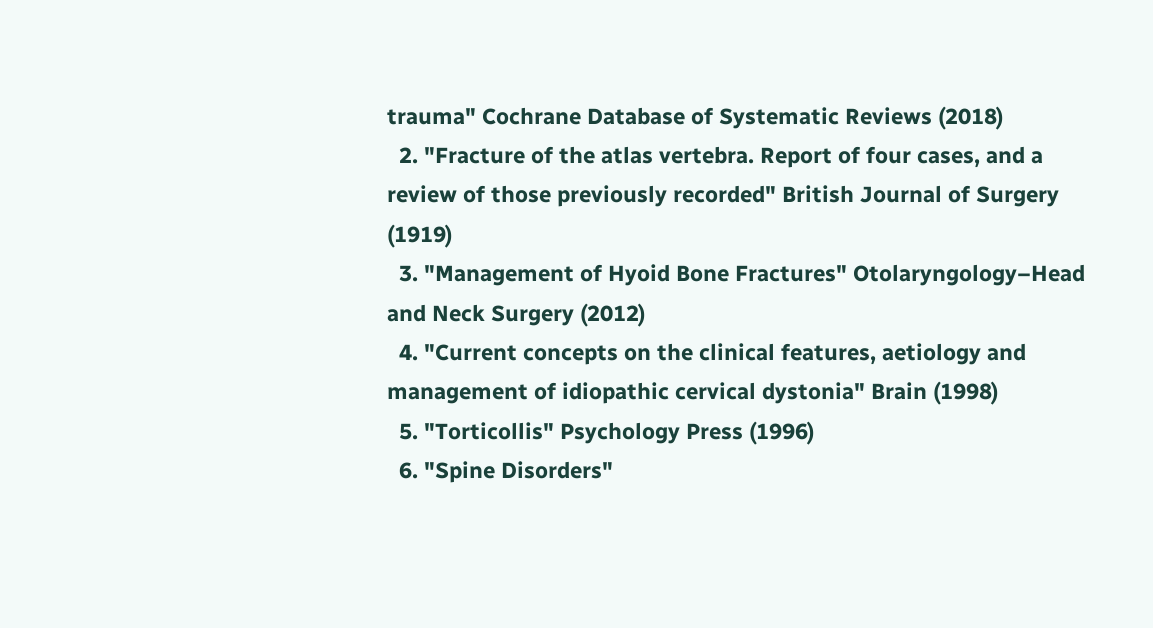trauma" Cochrane Database of Systematic Reviews (2018)
  2. "Fracture of the atlas vertebra. Report of four cases, and a review of those previously recorded" British Journal of Surgery (1919)
  3. "Management of Hyoid Bone Fractures" Otolaryngology–Head and Neck Surgery (2012)
  4. "Current concepts on the clinical features, aetiology and management of idiopathic cervical dystonia" Brain (1998)
  5. "Torticollis" Psychology Press (1996)
  6. "Spine Disorders"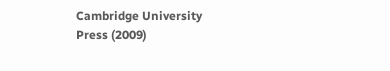Cambridge University Press (2009)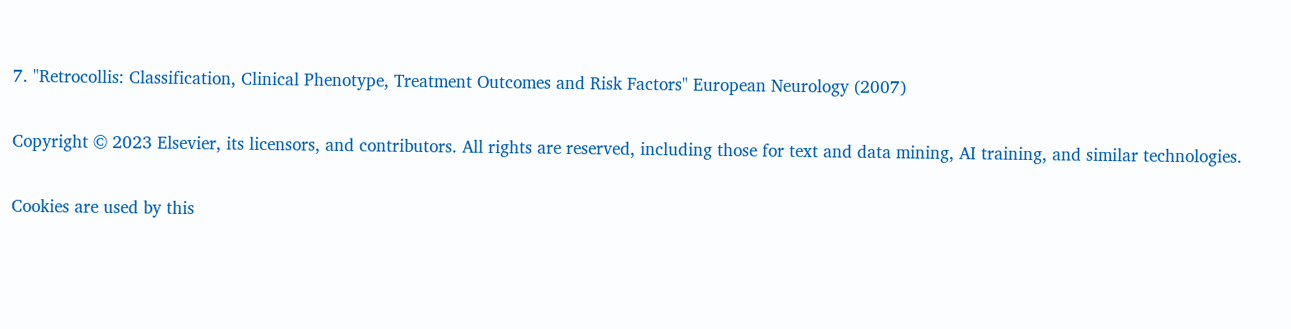7. "Retrocollis: Classification, Clinical Phenotype, Treatment Outcomes and Risk Factors" European Neurology (2007)

Copyright © 2023 Elsevier, its licensors, and contributors. All rights are reserved, including those for text and data mining, AI training, and similar technologies.

Cookies are used by this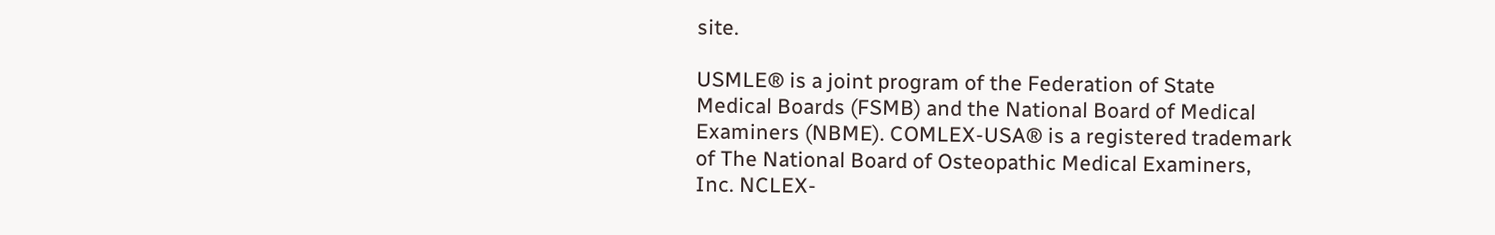site.

USMLE® is a joint program of the Federation of State Medical Boards (FSMB) and the National Board of Medical Examiners (NBME). COMLEX-USA® is a registered trademark of The National Board of Osteopathic Medical Examiners, Inc. NCLEX-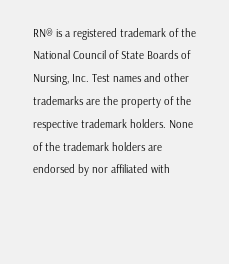RN® is a registered trademark of the National Council of State Boards of Nursing, Inc. Test names and other trademarks are the property of the respective trademark holders. None of the trademark holders are endorsed by nor affiliated with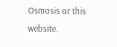Osmosis or this website.